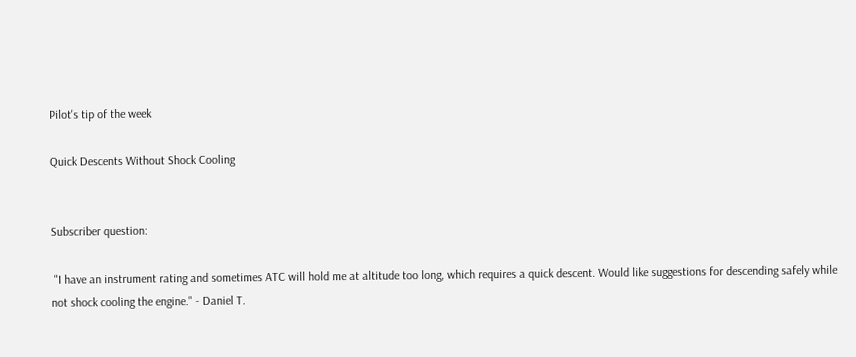Pilot's tip of the week

Quick Descents Without Shock Cooling


Subscriber question:

 "I have an instrument rating and sometimes ATC will hold me at altitude too long, which requires a quick descent. Would like suggestions for descending safely while not shock cooling the engine." - Daniel T.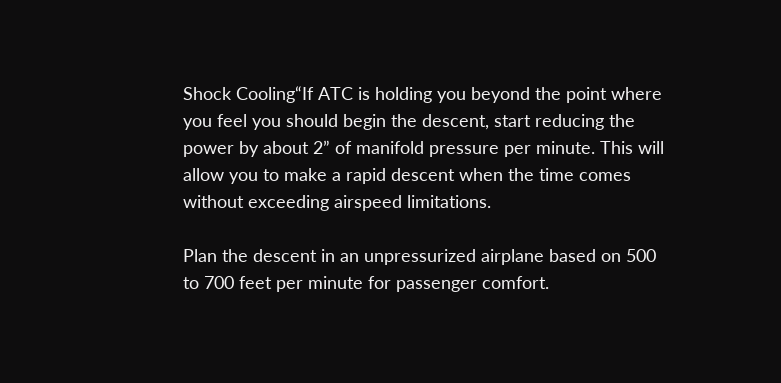Shock Cooling“If ATC is holding you beyond the point where you feel you should begin the descent, start reducing the power by about 2” of manifold pressure per minute. This will allow you to make a rapid descent when the time comes without exceeding airspeed limitations.

Plan the descent in an unpressurized airplane based on 500 to 700 feet per minute for passenger comfort.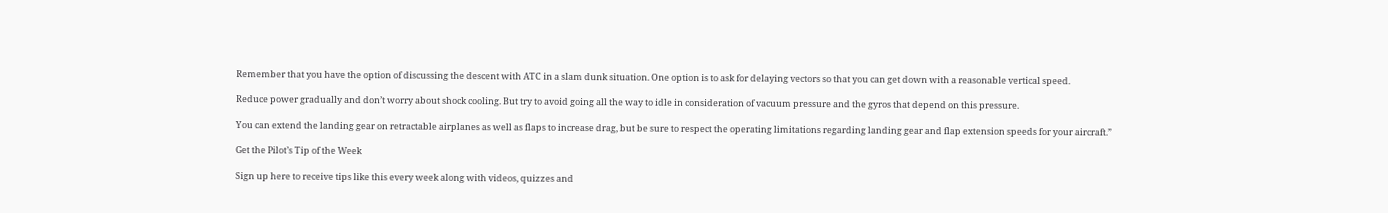Remember that you have the option of discussing the descent with ATC in a slam dunk situation. One option is to ask for delaying vectors so that you can get down with a reasonable vertical speed.

Reduce power gradually and don’t worry about shock cooling. But try to avoid going all the way to idle in consideration of vacuum pressure and the gyros that depend on this pressure.

You can extend the landing gear on retractable airplanes as well as flaps to increase drag, but be sure to respect the operating limitations regarding landing gear and flap extension speeds for your aircraft.”

Get the Pilot’s Tip of the Week

Sign up here to receive tips like this every week along with videos, quizzes and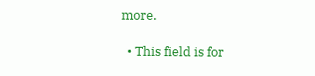more.

  • This field is for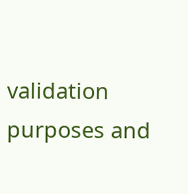validation purposes and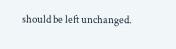should be left unchanged.